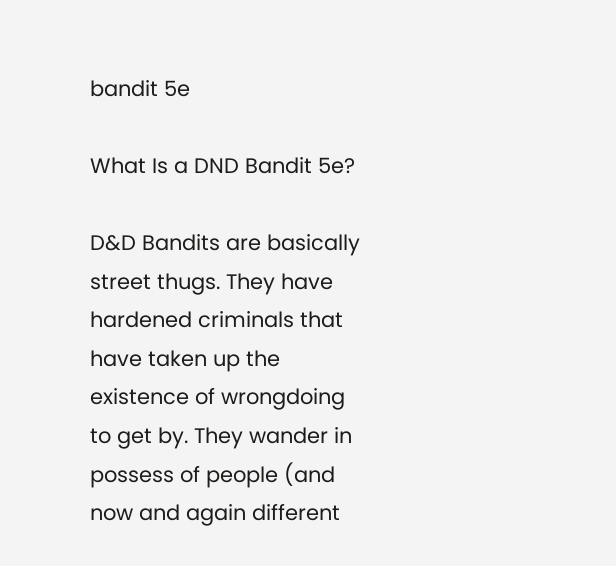bandit 5e

What Is a DND Bandit 5e?

D&D Bandits are basically street thugs. They have hardened criminals that have taken up the existence of wrongdoing to get by. They wander in possess of people (and now and again different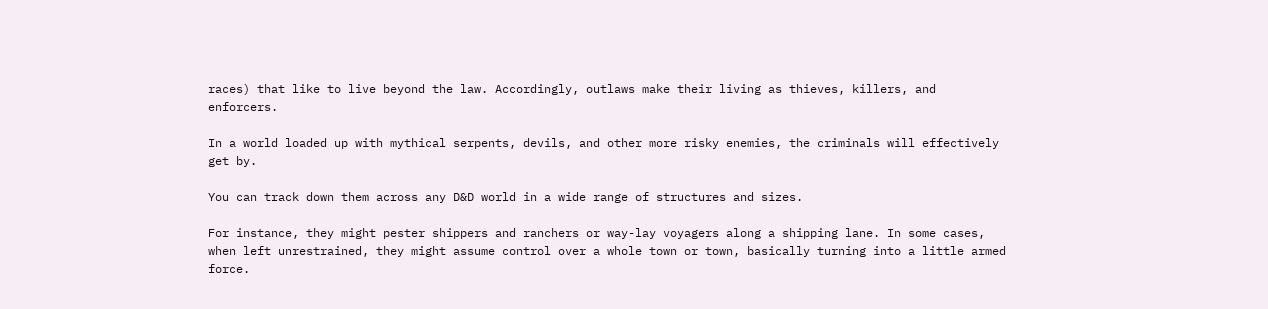races) that like to live beyond the law. Accordingly, outlaws make their living as thieves, killers, and enforcers.

In a world loaded up with mythical serpents, devils, and other more risky enemies, the criminals will effectively get by.

You can track down them across any D&D world in a wide range of structures and sizes.

For instance, they might pester shippers and ranchers or way-lay voyagers along a shipping lane. In some cases, when left unrestrained, they might assume control over a whole town or town, basically turning into a little armed force.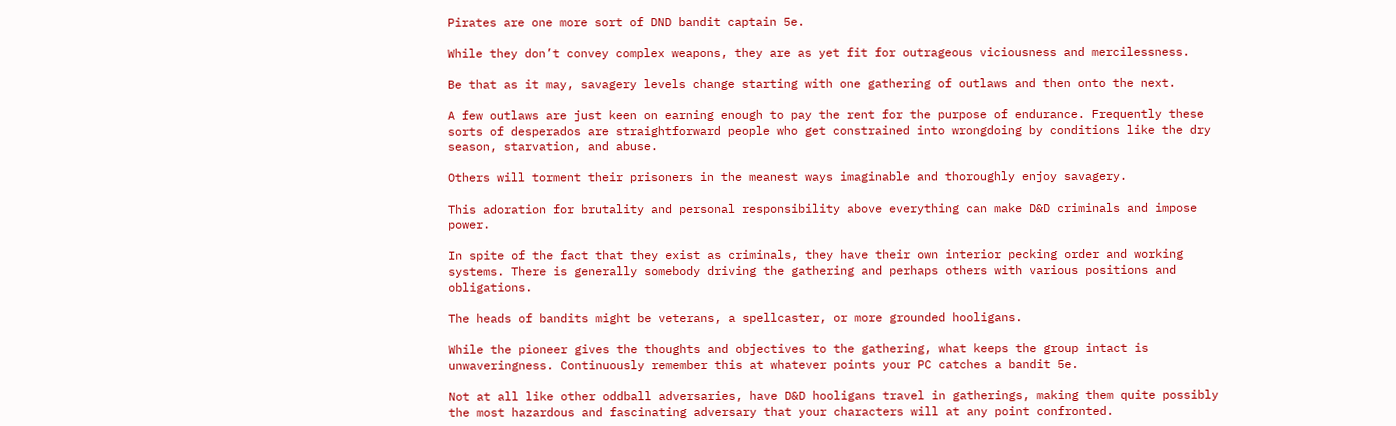Pirates are one more sort of DND bandit captain 5e.

While they don’t convey complex weapons, they are as yet fit for outrageous viciousness and mercilessness.

Be that as it may, savagery levels change starting with one gathering of outlaws and then onto the next.

A few outlaws are just keen on earning enough to pay the rent for the purpose of endurance. Frequently these sorts of desperados are straightforward people who get constrained into wrongdoing by conditions like the dry season, starvation, and abuse.

Others will torment their prisoners in the meanest ways imaginable and thoroughly enjoy savagery.

This adoration for brutality and personal responsibility above everything can make D&D criminals and impose power.

In spite of the fact that they exist as criminals, they have their own interior pecking order and working systems. There is generally somebody driving the gathering and perhaps others with various positions and obligations.

The heads of bandits might be veterans, a spellcaster, or more grounded hooligans.

While the pioneer gives the thoughts and objectives to the gathering, what keeps the group intact is unwaveringness. Continuously remember this at whatever points your PC catches a bandit 5e.

Not at all like other oddball adversaries, have D&D hooligans travel in gatherings, making them quite possibly the most hazardous and fascinating adversary that your characters will at any point confronted.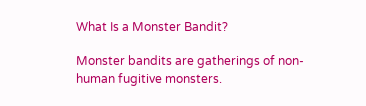What Is a Monster Bandit?

Monster bandits are gatherings of non-human fugitive monsters.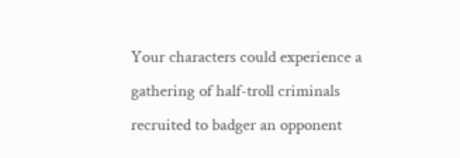Your characters could experience a gathering of half-troll criminals recruited to badger an opponent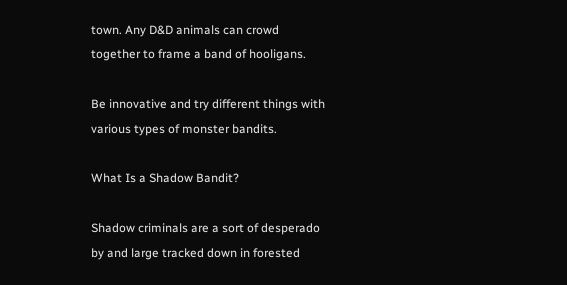town. Any D&D animals can crowd together to frame a band of hooligans.

Be innovative and try different things with various types of monster bandits.

What Is a Shadow Bandit?

Shadow criminals are a sort of desperado by and large tracked down in forested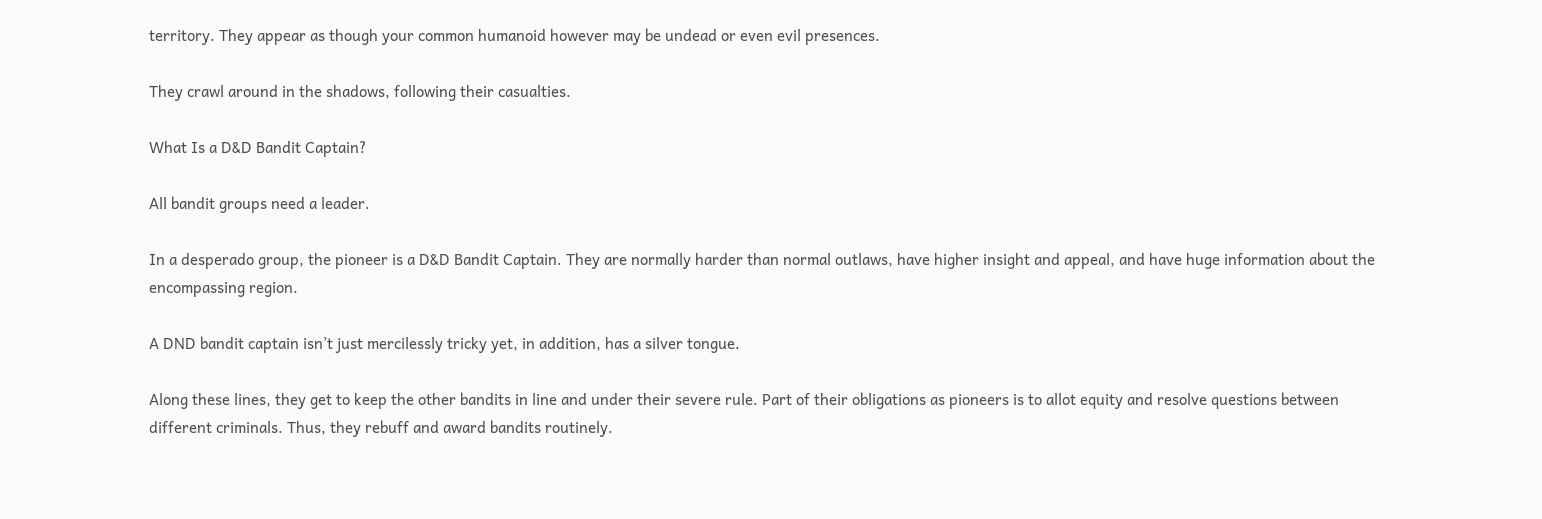territory. They appear as though your common humanoid however may be undead or even evil presences.

They crawl around in the shadows, following their casualties.

What Is a D&D Bandit Captain?

All bandit groups need a leader.

In a desperado group, the pioneer is a D&D Bandit Captain. They are normally harder than normal outlaws, have higher insight and appeal, and have huge information about the encompassing region.

A DND bandit captain isn’t just mercilessly tricky yet, in addition, has a silver tongue.

Along these lines, they get to keep the other bandits in line and under their severe rule. Part of their obligations as pioneers is to allot equity and resolve questions between different criminals. Thus, they rebuff and award bandits routinely.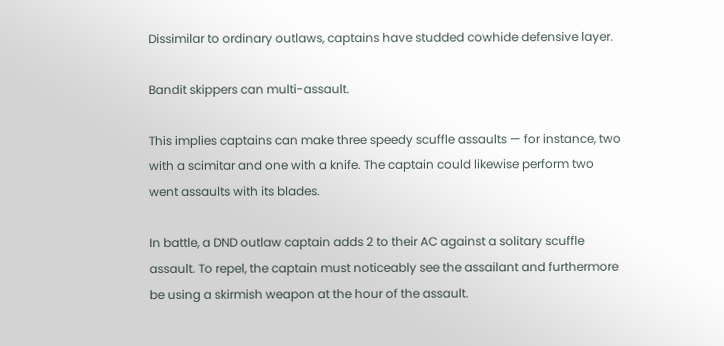Dissimilar to ordinary outlaws, captains have studded cowhide defensive layer.

Bandit skippers can multi-assault.

This implies captains can make three speedy scuffle assaults — for instance, two with a scimitar and one with a knife. The captain could likewise perform two went assaults with its blades.

In battle, a DND outlaw captain adds 2 to their AC against a solitary scuffle assault. To repel, the captain must noticeably see the assailant and furthermore be using a skirmish weapon at the hour of the assault.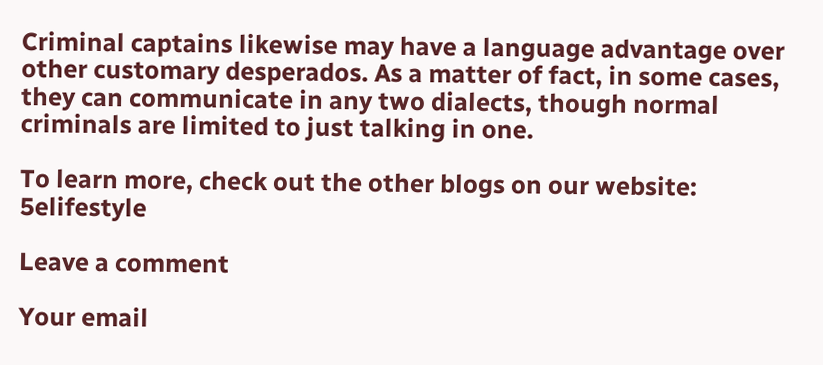Criminal captains likewise may have a language advantage over other customary desperados. As a matter of fact, in some cases, they can communicate in any two dialects, though normal criminals are limited to just talking in one.

To learn more, check out the other blogs on our website: 5elifestyle

Leave a comment

Your email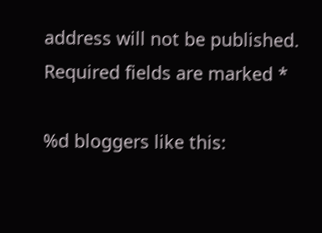address will not be published. Required fields are marked *

%d bloggers like this: